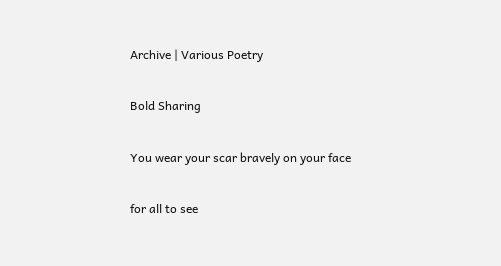Archive | Various Poetry

Bold Sharing

You wear your scar bravely on your face

for all to see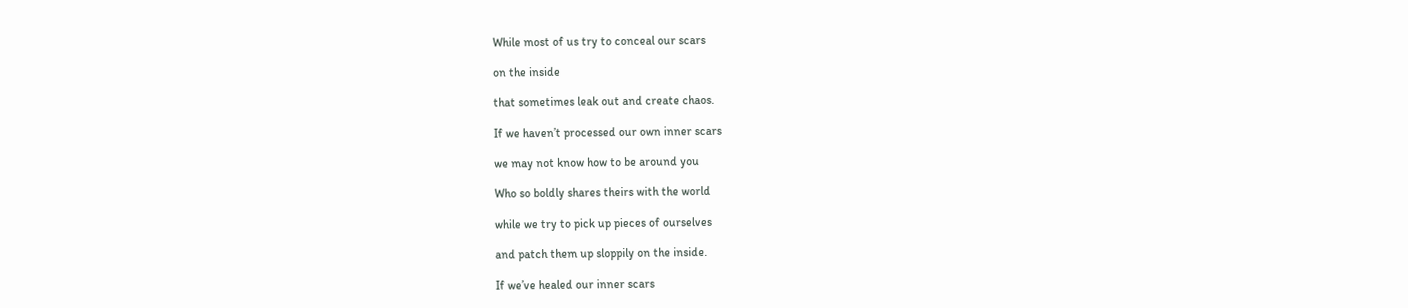While most of us try to conceal our scars

on the inside

that sometimes leak out and create chaos.

If we haven’t processed our own inner scars

we may not know how to be around you

Who so boldly shares theirs with the world

while we try to pick up pieces of ourselves

and patch them up sloppily on the inside.

If we’ve healed our inner scars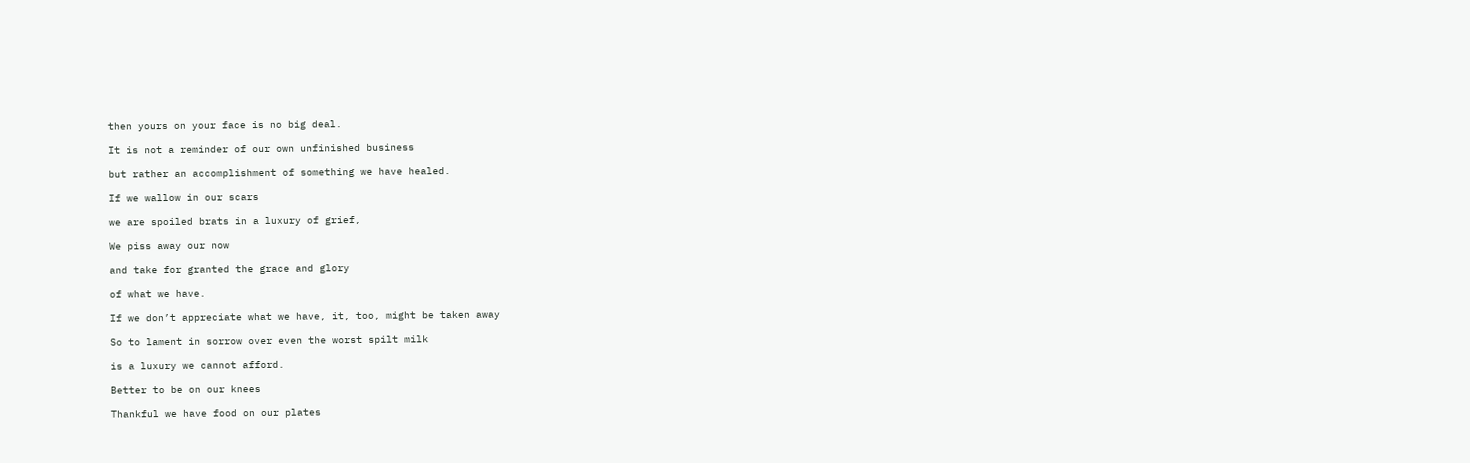then yours on your face is no big deal.

It is not a reminder of our own unfinished business

but rather an accomplishment of something we have healed.

If we wallow in our scars

we are spoiled brats in a luxury of grief,

We piss away our now

and take for granted the grace and glory

of what we have.

If we don’t appreciate what we have, it, too, might be taken away

So to lament in sorrow over even the worst spilt milk

is a luxury we cannot afford.

Better to be on our knees

Thankful we have food on our plates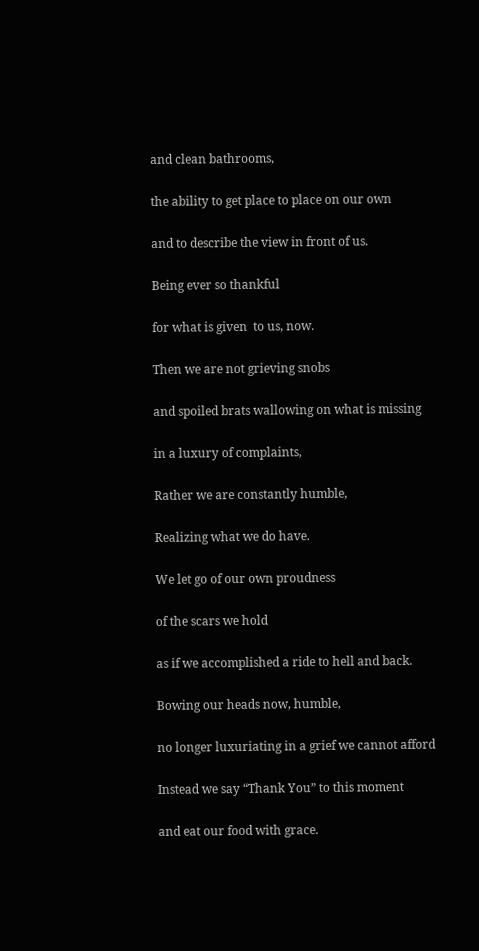and clean bathrooms,

the ability to get place to place on our own

and to describe the view in front of us.

Being ever so thankful

for what is given  to us, now.

Then we are not grieving snobs

and spoiled brats wallowing on what is missing

in a luxury of complaints,

Rather we are constantly humble,

Realizing what we do have.

We let go of our own proudness

of the scars we hold

as if we accomplished a ride to hell and back.

Bowing our heads now, humble,

no longer luxuriating in a grief we cannot afford

Instead we say “Thank You” to this moment

and eat our food with grace.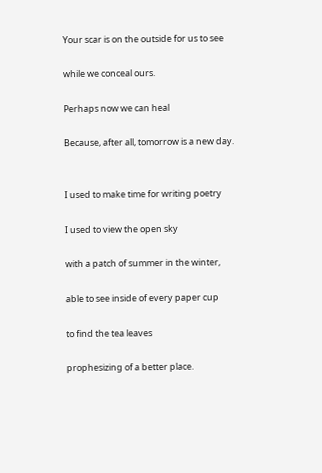Your scar is on the outside for us to see

while we conceal ours.

Perhaps now we can heal

Because, after all, tomorrow is a new day.


I used to make time for writing poetry

I used to view the open sky

with a patch of summer in the winter,

able to see inside of every paper cup

to find the tea leaves

prophesizing of a better place.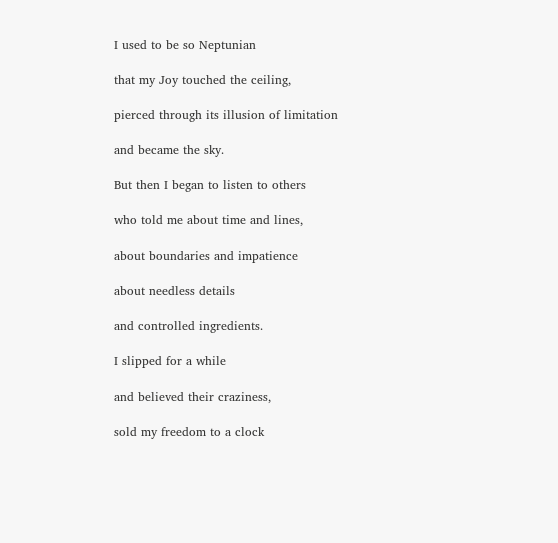I used to be so Neptunian

that my Joy touched the ceiling,

pierced through its illusion of limitation

and became the sky.

But then I began to listen to others

who told me about time and lines,

about boundaries and impatience

about needless details

and controlled ingredients.

I slipped for a while

and believed their craziness,

sold my freedom to a clock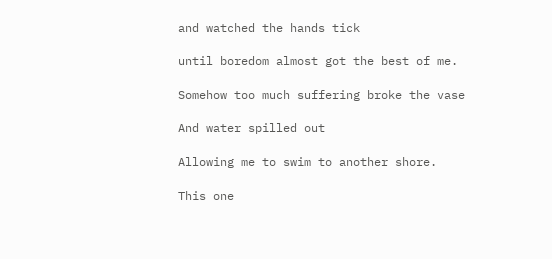and watched the hands tick

until boredom almost got the best of me.

Somehow too much suffering broke the vase

And water spilled out

Allowing me to swim to another shore.

This one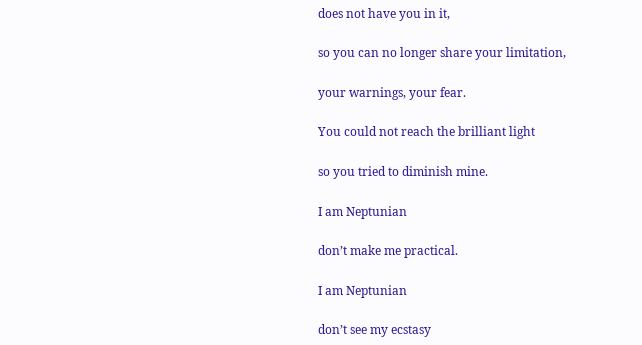does not have you in it,

so you can no longer share your limitation,

your warnings, your fear.

You could not reach the brilliant light

so you tried to diminish mine.

I am Neptunian

don’t make me practical.

I am Neptunian

don’t see my ecstasy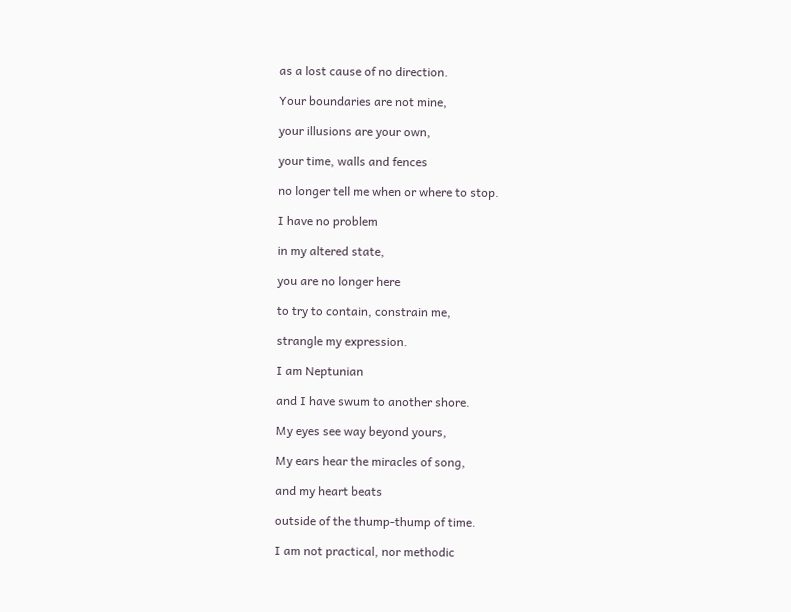as a lost cause of no direction.

Your boundaries are not mine,

your illusions are your own,

your time, walls and fences

no longer tell me when or where to stop.

I have no problem

in my altered state,

you are no longer here

to try to contain, constrain me,

strangle my expression.

I am Neptunian

and I have swum to another shore.

My eyes see way beyond yours,

My ears hear the miracles of song,

and my heart beats

outside of the thump-thump of time.

I am not practical, nor methodic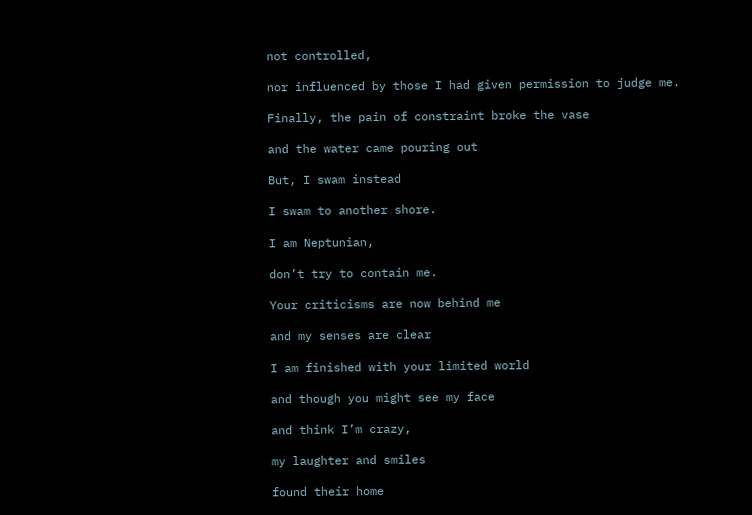not controlled,

nor influenced by those I had given permission to judge me.

Finally, the pain of constraint broke the vase

and the water came pouring out

But, I swam instead

I swam to another shore.

I am Neptunian,

don’t try to contain me.

Your criticisms are now behind me

and my senses are clear

I am finished with your limited world

and though you might see my face

and think I’m crazy,

my laughter and smiles

found their home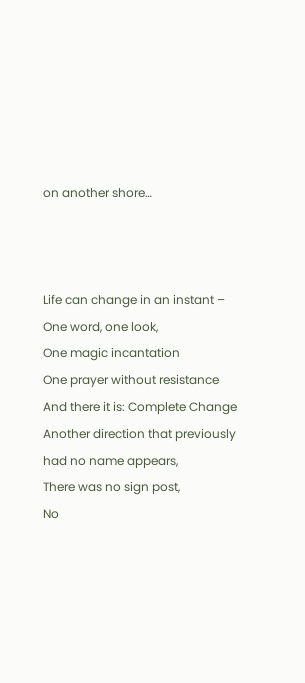on another shore…



Life can change in an instant –
One word, one look,
One magic incantation
One prayer without resistance
And there it is: Complete Change
Another direction that previously had no name appears,
There was no sign post,
No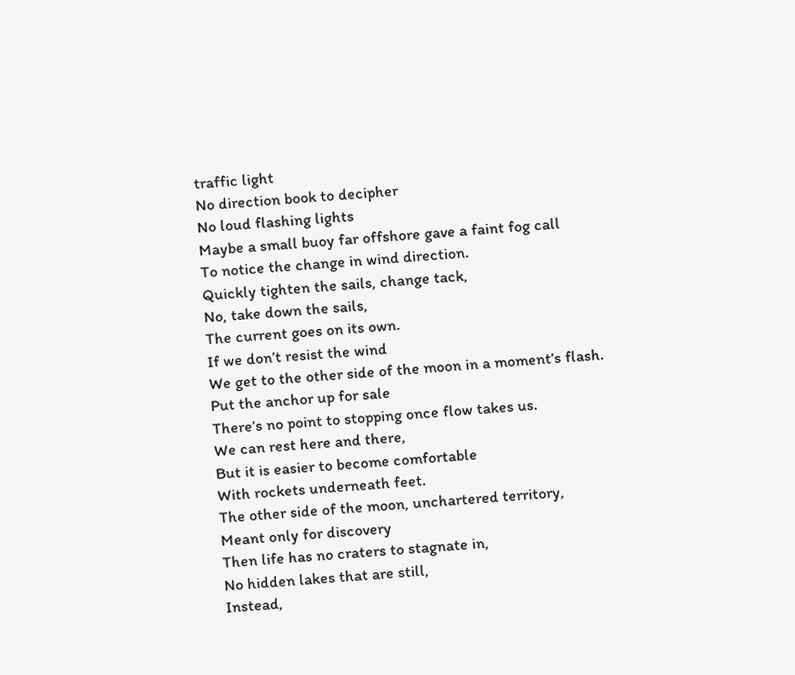traffic light
No direction book to decipher
No loud flashing lights
Maybe a small buoy far offshore gave a faint fog call
To notice the change in wind direction.
Quickly tighten the sails, change tack,
No, take down the sails,
The current goes on its own.
If we don’t resist the wind
We get to the other side of the moon in a moment’s flash.
Put the anchor up for sale
There’s no point to stopping once flow takes us.
We can rest here and there,
But it is easier to become comfortable
With rockets underneath feet.
The other side of the moon, unchartered territory,
Meant only for discovery
Then life has no craters to stagnate in,
No hidden lakes that are still,
Instead,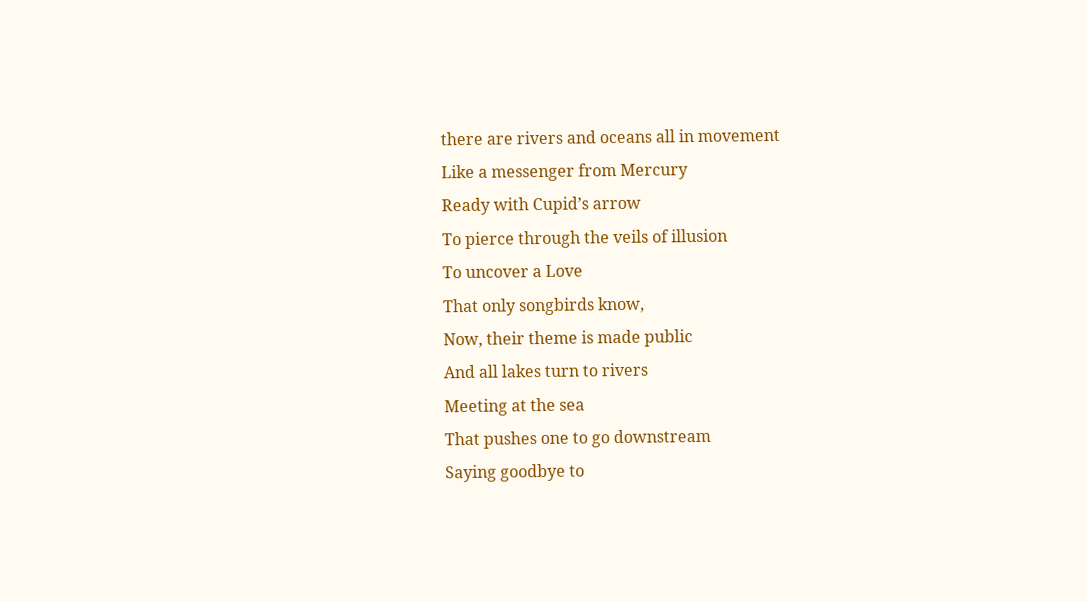there are rivers and oceans all in movement
Like a messenger from Mercury
Ready with Cupid’s arrow
To pierce through the veils of illusion
To uncover a Love
That only songbirds know,
Now, their theme is made public
And all lakes turn to rivers
Meeting at the sea
That pushes one to go downstream
Saying goodbye to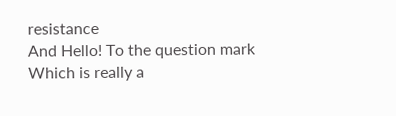resistance
And Hello! To the question mark
Which is really a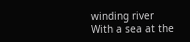winding river
With a sea at the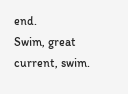end.
Swim, great current, swim.